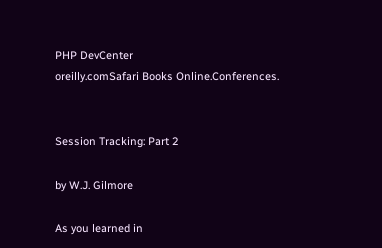PHP DevCenter
oreilly.comSafari Books Online.Conferences.


Session Tracking: Part 2

by W.J. Gilmore

As you learned in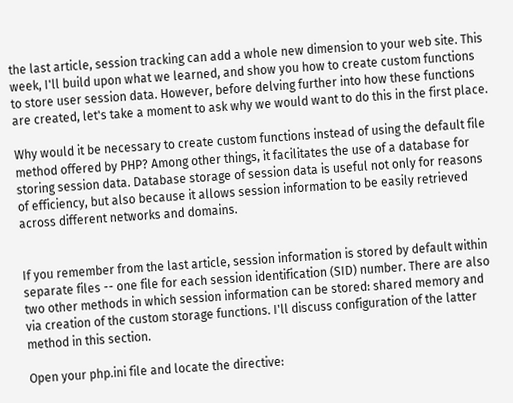the last article, session tracking can add a whole new dimension to your web site. This week, I'll build upon what we learned, and show you how to create custom functions to store user session data. However, before delving further into how these functions are created, let's take a moment to ask why we would want to do this in the first place.

Why would it be necessary to create custom functions instead of using the default file method offered by PHP? Among other things, it facilitates the use of a database for storing session data. Database storage of session data is useful not only for reasons of efficiency, but also because it allows session information to be easily retrieved across different networks and domains.


If you remember from the last article, session information is stored by default within separate files -- one file for each session identification (SID) number. There are also two other methods in which session information can be stored: shared memory and via creation of the custom storage functions. I'll discuss configuration of the latter method in this section.

Open your php.ini file and locate the directive: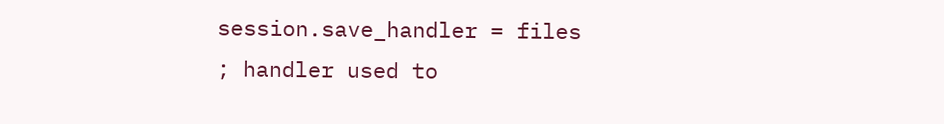session.save_handler = files ; handler used to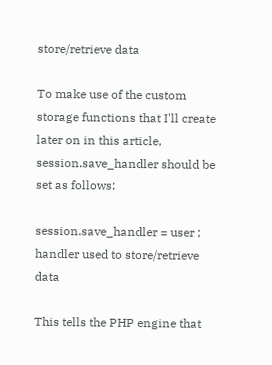store/retrieve data

To make use of the custom storage functions that I'll create later on in this article, session.save_handler should be set as follows:

session.save_handler = user ; handler used to store/retrieve data

This tells the PHP engine that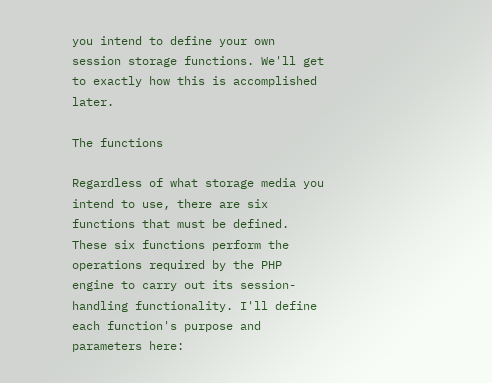you intend to define your own session storage functions. We'll get to exactly how this is accomplished later.

The functions

Regardless of what storage media you intend to use, there are six functions that must be defined. These six functions perform the operations required by the PHP engine to carry out its session-handling functionality. I'll define each function's purpose and parameters here: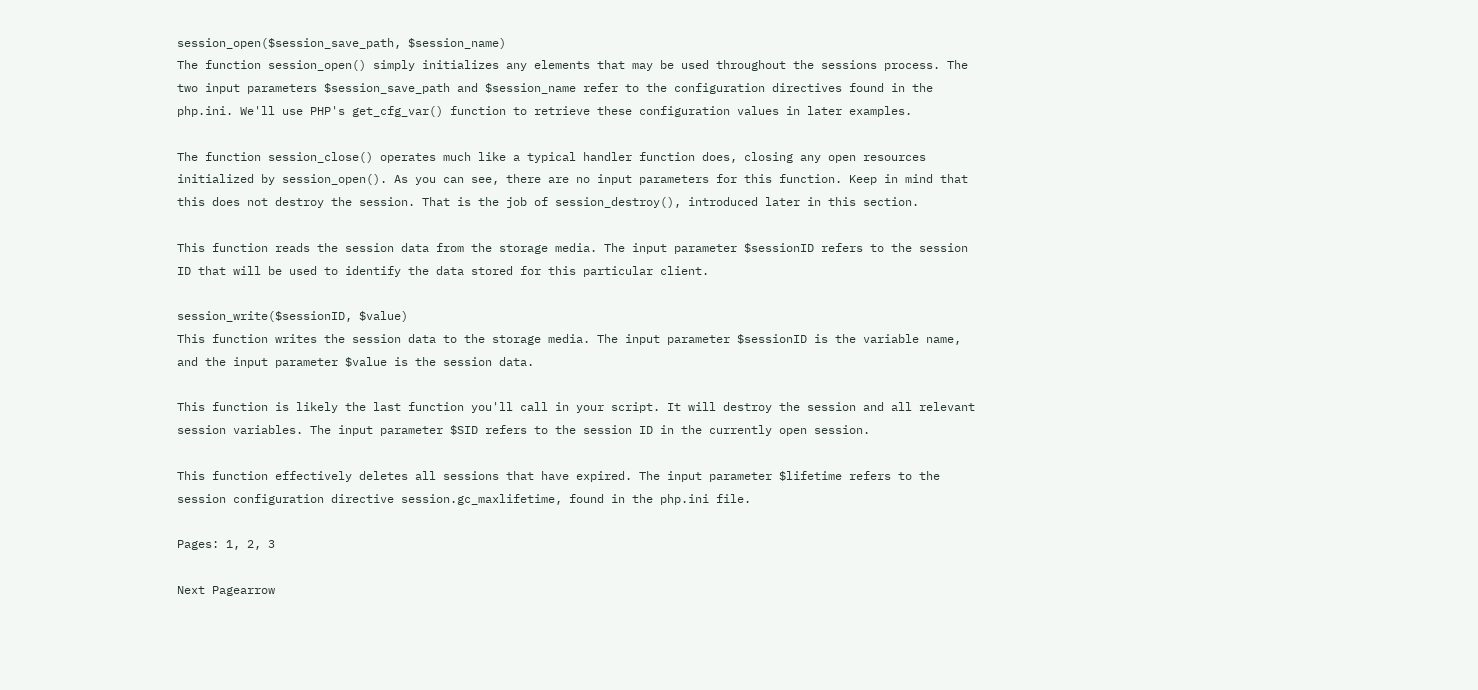session_open($session_save_path, $session_name)
The function session_open() simply initializes any elements that may be used throughout the sessions process. The two input parameters $session_save_path and $session_name refer to the configuration directives found in the php.ini. We'll use PHP's get_cfg_var() function to retrieve these configuration values in later examples.

The function session_close() operates much like a typical handler function does, closing any open resources initialized by session_open(). As you can see, there are no input parameters for this function. Keep in mind that this does not destroy the session. That is the job of session_destroy(), introduced later in this section.

This function reads the session data from the storage media. The input parameter $sessionID refers to the session ID that will be used to identify the data stored for this particular client.

session_write($sessionID, $value)
This function writes the session data to the storage media. The input parameter $sessionID is the variable name, and the input parameter $value is the session data.

This function is likely the last function you'll call in your script. It will destroy the session and all relevant session variables. The input parameter $SID refers to the session ID in the currently open session.

This function effectively deletes all sessions that have expired. The input parameter $lifetime refers to the session configuration directive session.gc_maxlifetime, found in the php.ini file.

Pages: 1, 2, 3

Next Pagearrow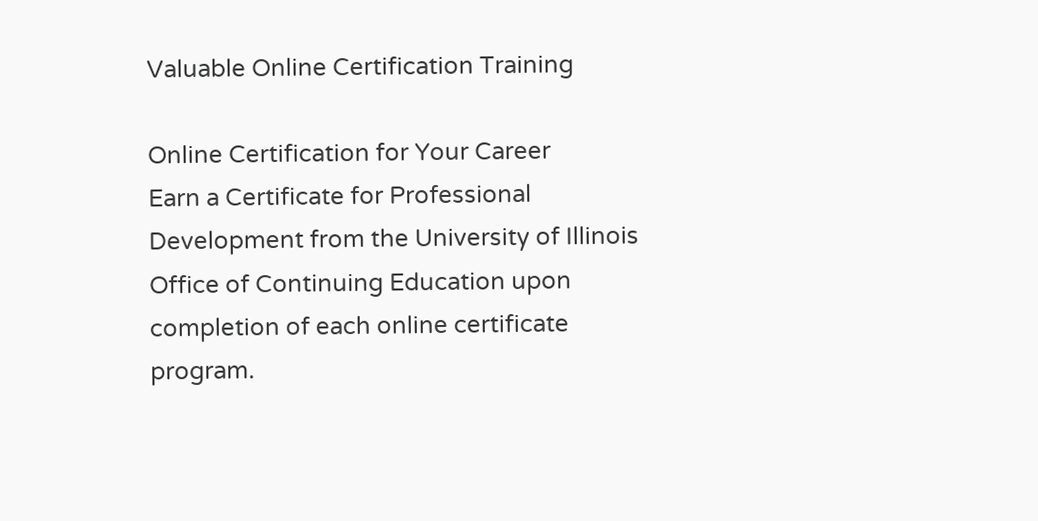Valuable Online Certification Training

Online Certification for Your Career
Earn a Certificate for Professional Development from the University of Illinois Office of Continuing Education upon completion of each online certificate program.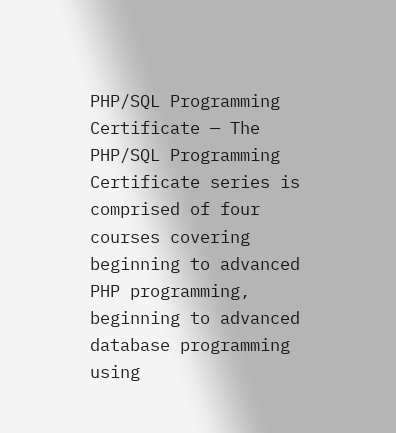PHP/SQL Programming Certificate — The PHP/SQL Programming Certificate series is comprised of four courses covering beginning to advanced PHP programming, beginning to advanced database programming using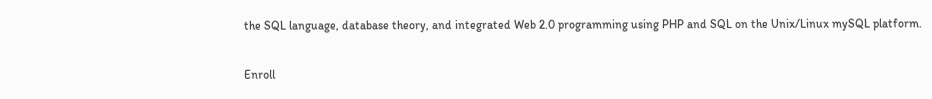the SQL language, database theory, and integrated Web 2.0 programming using PHP and SQL on the Unix/Linux mySQL platform.

Enroll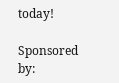today!

Sponsored by: